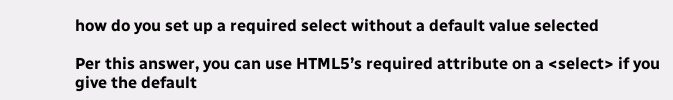how do you set up a required select without a default value selected

Per this answer, you can use HTML5’s required attribute on a <select> if you give the default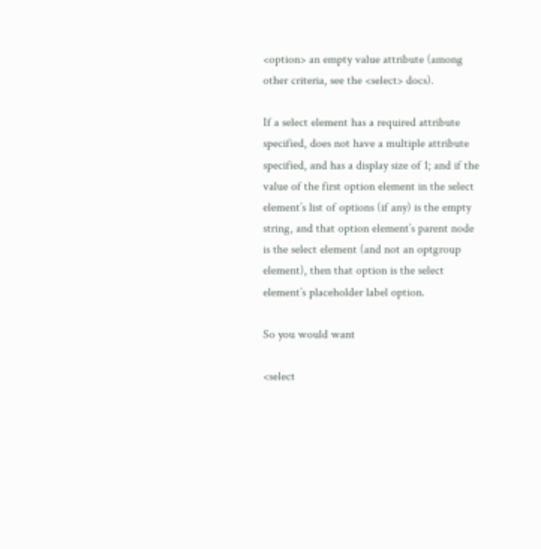<option> an empty value attribute (among other criteria, see the <select> docs).

If a select element has a required attribute specified, does not have a multiple attribute specified, and has a display size of 1; and if the value of the first option element in the select element’s list of options (if any) is the empty string, and that option element’s parent node is the select element (and not an optgroup element), then that option is the select element’s placeholder label option.

So you would want

<select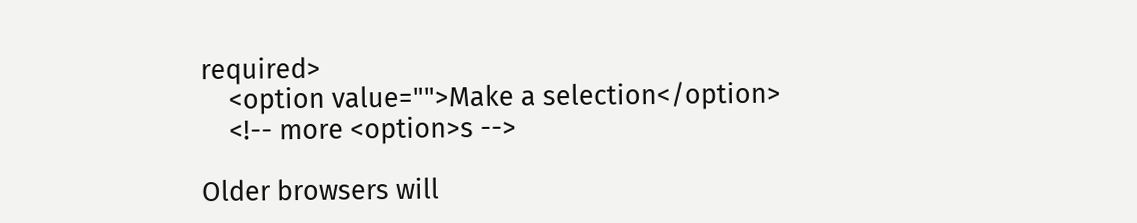required>
    <option value="">Make a selection</option>
    <!-- more <option>s -->

Older browsers will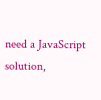need a JavaScript solution,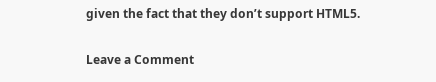given the fact that they don’t support HTML5.

Leave a Comment